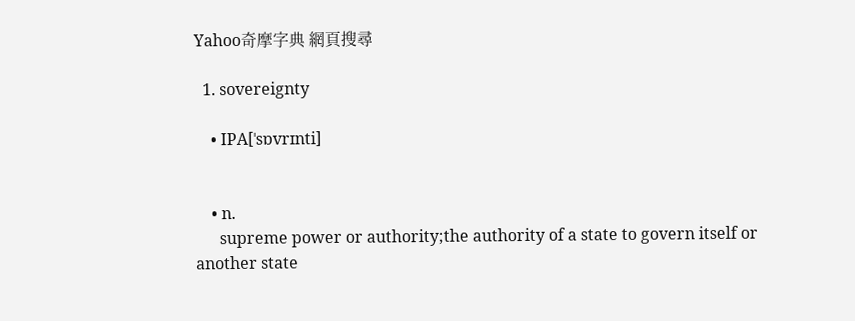Yahoo奇摩字典 網頁搜尋

  1. sovereignty

    • IPA[ˈsɒvrɪnti]


    • n.
      supreme power or authority;the authority of a state to govern itself or another state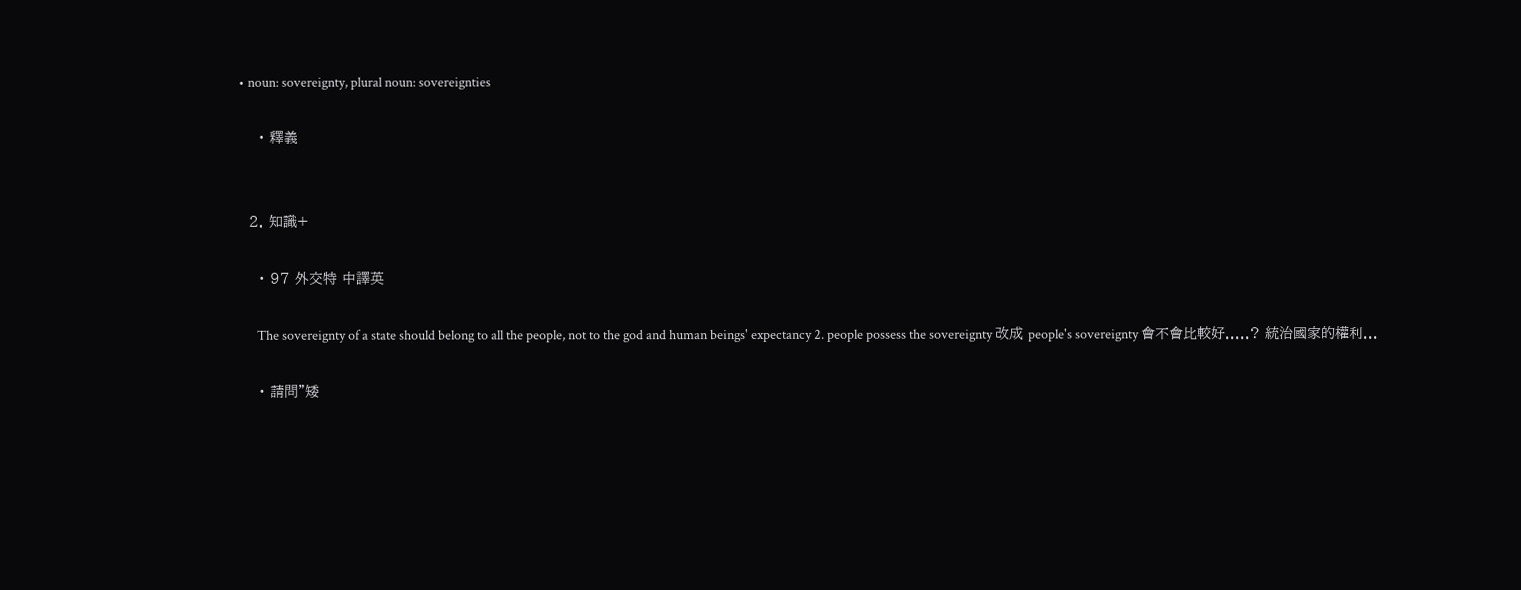• noun: sovereignty, plural noun: sovereignties

    • 釋義


  2. 知識+

    • 97 外交特 中譯英

      The sovereignty of a state should belong to all the people, not to the god and human beings' expectancy 2. people possess the sovereignty 改成 people's sovereignty 會不會比較好.....? 統治國家的權利...

    • 請問"矮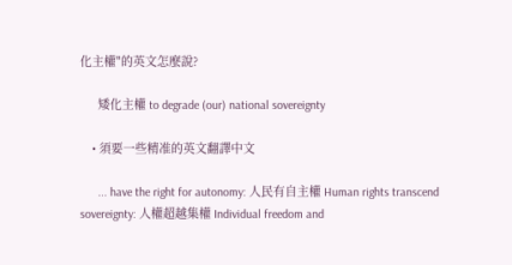化主權"的英文怎麼說?

      矮化主權 to degrade (our) national sovereignty

    • 須要一些精准的英文翻譯中文

      ... have the right for autonomy: 人民有自主權 Human rights transcend sovereignty: 人權超越集權 Individual freedom and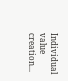Individual value creation...